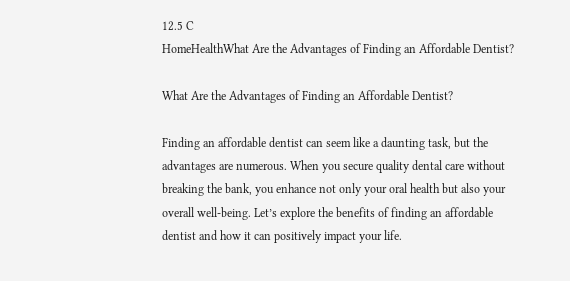12.5 C
HomeHealthWhat Are the Advantages of Finding an Affordable Dentist?

What Are the Advantages of Finding an Affordable Dentist?

Finding an affordable dentist can seem like a daunting task, but the advantages are numerous. When you secure quality dental care without breaking the bank, you enhance not only your oral health but also your overall well-being. Let’s explore the benefits of finding an affordable dentist and how it can positively impact your life.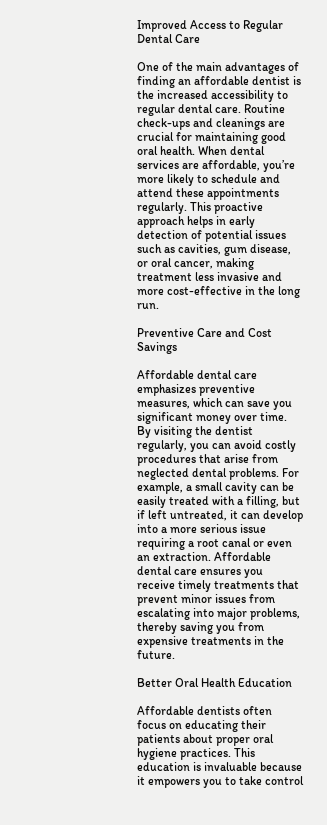Improved Access to Regular Dental Care

One of the main advantages of finding an affordable dentist is the increased accessibility to regular dental care. Routine check-ups and cleanings are crucial for maintaining good oral health. When dental services are affordable, you’re more likely to schedule and attend these appointments regularly. This proactive approach helps in early detection of potential issues such as cavities, gum disease, or oral cancer, making treatment less invasive and more cost-effective in the long run.

Preventive Care and Cost Savings

Affordable dental care emphasizes preventive measures, which can save you significant money over time. By visiting the dentist regularly, you can avoid costly procedures that arise from neglected dental problems. For example, a small cavity can be easily treated with a filling, but if left untreated, it can develop into a more serious issue requiring a root canal or even an extraction. Affordable dental care ensures you receive timely treatments that prevent minor issues from escalating into major problems, thereby saving you from expensive treatments in the future.

Better Oral Health Education

Affordable dentists often focus on educating their patients about proper oral hygiene practices. This education is invaluable because it empowers you to take control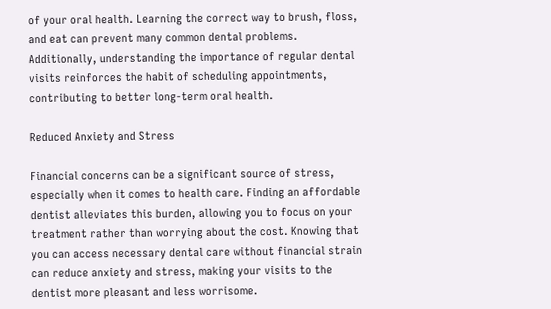of your oral health. Learning the correct way to brush, floss, and eat can prevent many common dental problems. Additionally, understanding the importance of regular dental visits reinforces the habit of scheduling appointments, contributing to better long-term oral health.

Reduced Anxiety and Stress

Financial concerns can be a significant source of stress, especially when it comes to health care. Finding an affordable dentist alleviates this burden, allowing you to focus on your treatment rather than worrying about the cost. Knowing that you can access necessary dental care without financial strain can reduce anxiety and stress, making your visits to the dentist more pleasant and less worrisome.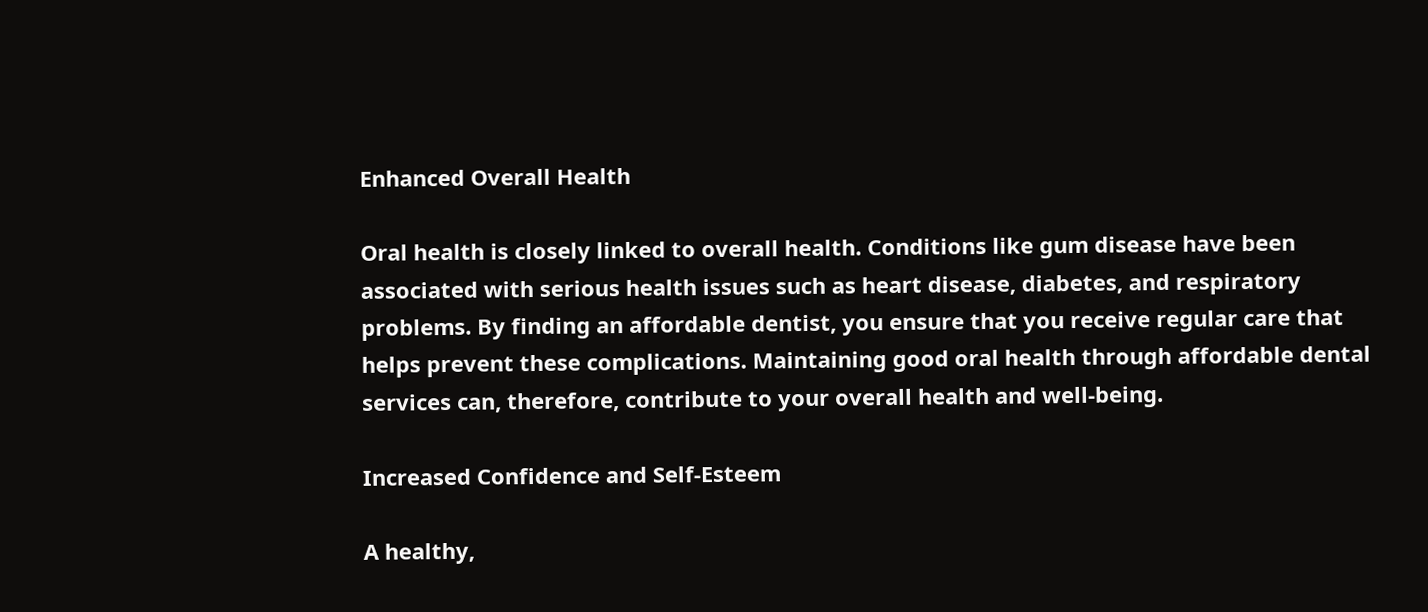Enhanced Overall Health

Oral health is closely linked to overall health. Conditions like gum disease have been associated with serious health issues such as heart disease, diabetes, and respiratory problems. By finding an affordable dentist, you ensure that you receive regular care that helps prevent these complications. Maintaining good oral health through affordable dental services can, therefore, contribute to your overall health and well-being.

Increased Confidence and Self-Esteem

A healthy,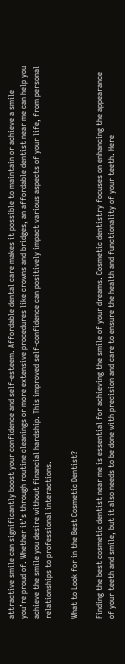attractive smile can significantly boost your confidence and self-esteem. Affordable dental care makes it possible to maintain or achieve a smile you’re proud of. Whether it’s through routine cleanings or more extensive procedures like crowns and bridges, an affordable dentist near me can help you achieve the smile you desire without financial hardship. This improved self-confidence can positively impact various aspects of your life, from personal relationships to professional interactions.

What to Look for in the Best Cosmetic Dentist?

Finding the best cosmetic dentist near me is essential for achieving the smile of your dreams. Cosmetic dentistry focuses on enhancing the appearance of your teeth and smile, but it also needs to be done with precision and care to ensure the health and functionality of your teeth. Here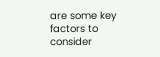are some key factors to consider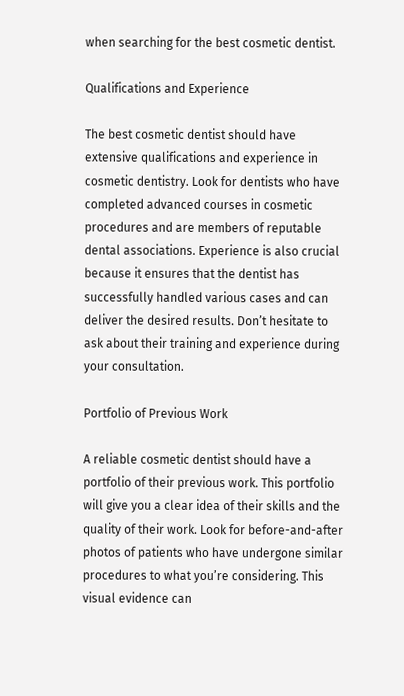when searching for the best cosmetic dentist.

Qualifications and Experience

The best cosmetic dentist should have extensive qualifications and experience in cosmetic dentistry. Look for dentists who have completed advanced courses in cosmetic procedures and are members of reputable dental associations. Experience is also crucial because it ensures that the dentist has successfully handled various cases and can deliver the desired results. Don’t hesitate to ask about their training and experience during your consultation.

Portfolio of Previous Work

A reliable cosmetic dentist should have a portfolio of their previous work. This portfolio will give you a clear idea of their skills and the quality of their work. Look for before-and-after photos of patients who have undergone similar procedures to what you’re considering. This visual evidence can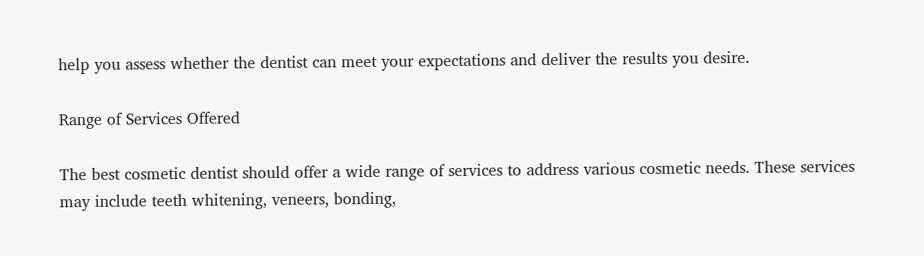help you assess whether the dentist can meet your expectations and deliver the results you desire.

Range of Services Offered

The best cosmetic dentist should offer a wide range of services to address various cosmetic needs. These services may include teeth whitening, veneers, bonding,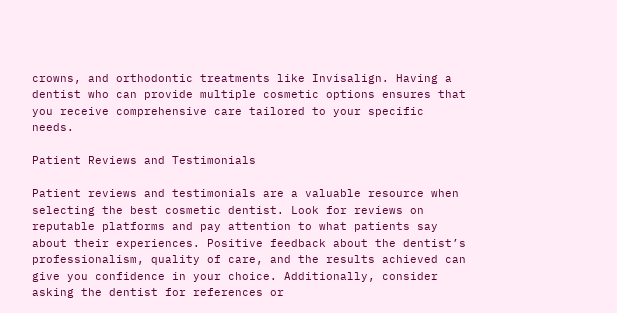crowns, and orthodontic treatments like Invisalign. Having a dentist who can provide multiple cosmetic options ensures that you receive comprehensive care tailored to your specific needs.

Patient Reviews and Testimonials

Patient reviews and testimonials are a valuable resource when selecting the best cosmetic dentist. Look for reviews on reputable platforms and pay attention to what patients say about their experiences. Positive feedback about the dentist’s professionalism, quality of care, and the results achieved can give you confidence in your choice. Additionally, consider asking the dentist for references or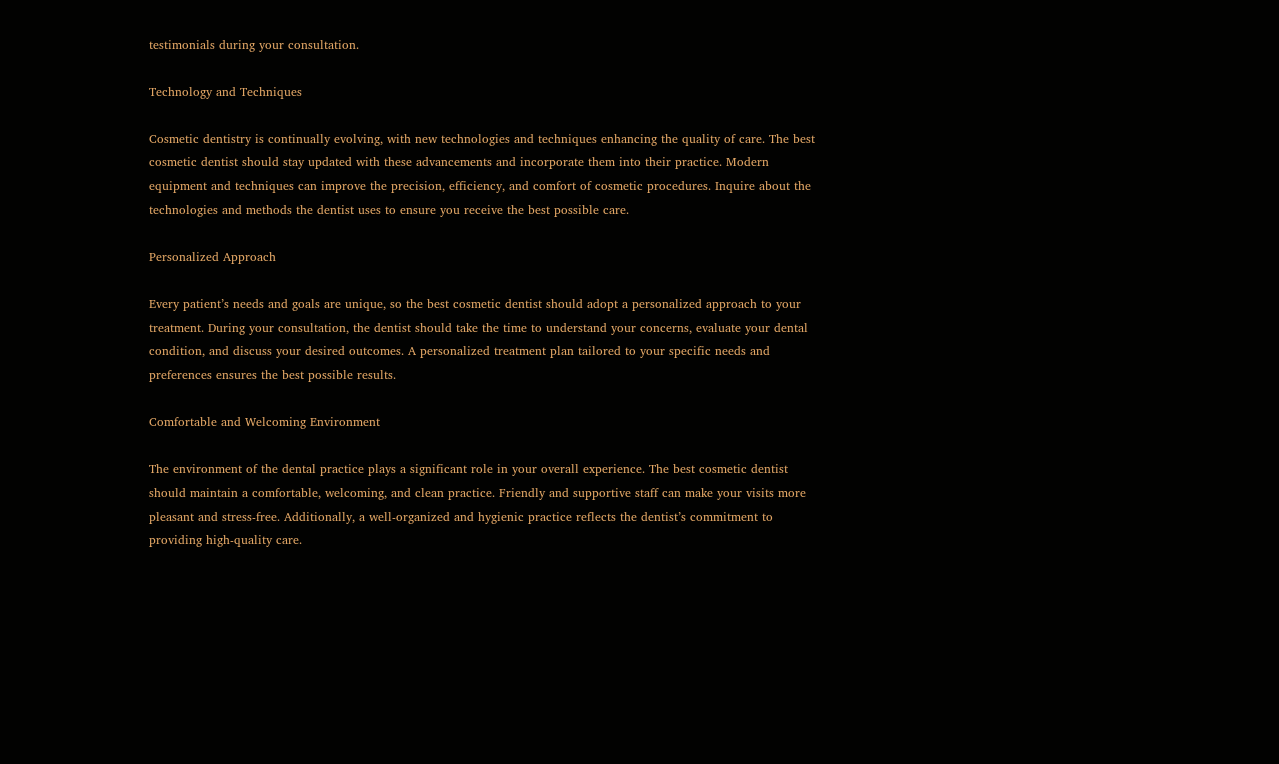testimonials during your consultation.

Technology and Techniques

Cosmetic dentistry is continually evolving, with new technologies and techniques enhancing the quality of care. The best cosmetic dentist should stay updated with these advancements and incorporate them into their practice. Modern equipment and techniques can improve the precision, efficiency, and comfort of cosmetic procedures. Inquire about the technologies and methods the dentist uses to ensure you receive the best possible care.

Personalized Approach

Every patient’s needs and goals are unique, so the best cosmetic dentist should adopt a personalized approach to your treatment. During your consultation, the dentist should take the time to understand your concerns, evaluate your dental condition, and discuss your desired outcomes. A personalized treatment plan tailored to your specific needs and preferences ensures the best possible results.

Comfortable and Welcoming Environment

The environment of the dental practice plays a significant role in your overall experience. The best cosmetic dentist should maintain a comfortable, welcoming, and clean practice. Friendly and supportive staff can make your visits more pleasant and stress-free. Additionally, a well-organized and hygienic practice reflects the dentist’s commitment to providing high-quality care.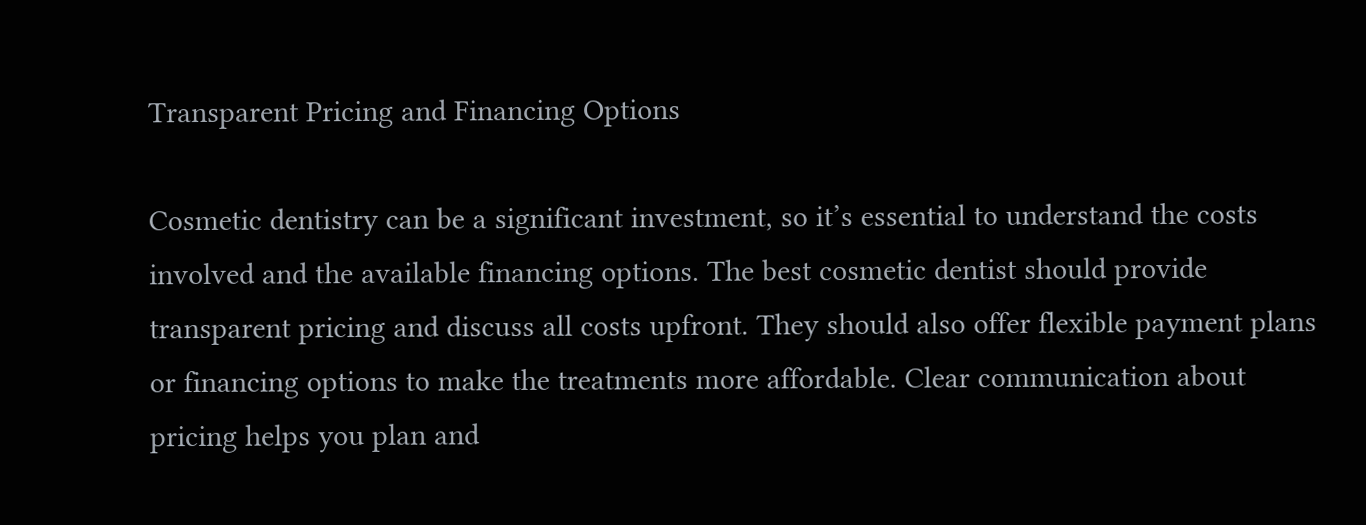Transparent Pricing and Financing Options

Cosmetic dentistry can be a significant investment, so it’s essential to understand the costs involved and the available financing options. The best cosmetic dentist should provide transparent pricing and discuss all costs upfront. They should also offer flexible payment plans or financing options to make the treatments more affordable. Clear communication about pricing helps you plan and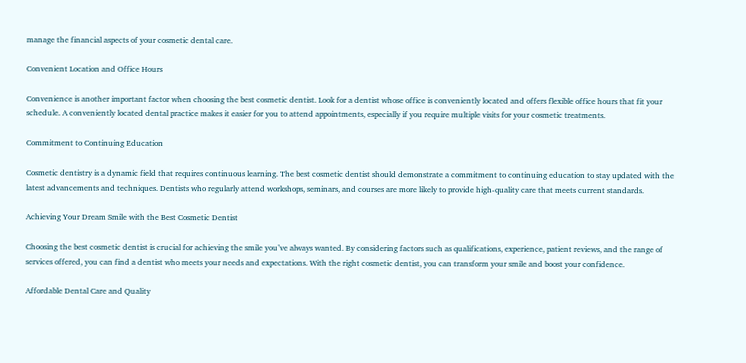manage the financial aspects of your cosmetic dental care.

Convenient Location and Office Hours

Convenience is another important factor when choosing the best cosmetic dentist. Look for a dentist whose office is conveniently located and offers flexible office hours that fit your schedule. A conveniently located dental practice makes it easier for you to attend appointments, especially if you require multiple visits for your cosmetic treatments.

Commitment to Continuing Education

Cosmetic dentistry is a dynamic field that requires continuous learning. The best cosmetic dentist should demonstrate a commitment to continuing education to stay updated with the latest advancements and techniques. Dentists who regularly attend workshops, seminars, and courses are more likely to provide high-quality care that meets current standards.

Achieving Your Dream Smile with the Best Cosmetic Dentist

Choosing the best cosmetic dentist is crucial for achieving the smile you’ve always wanted. By considering factors such as qualifications, experience, patient reviews, and the range of services offered, you can find a dentist who meets your needs and expectations. With the right cosmetic dentist, you can transform your smile and boost your confidence.

Affordable Dental Care and Quality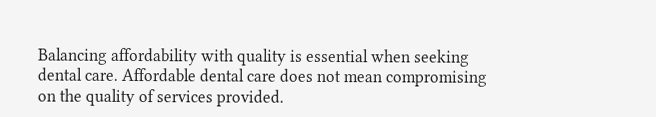Balancing affordability with quality is essential when seeking dental care. Affordable dental care does not mean compromising on the quality of services provided.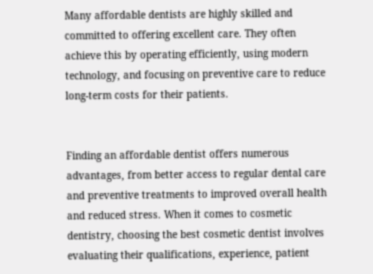Many affordable dentists are highly skilled and committed to offering excellent care. They often achieve this by operating efficiently, using modern technology, and focusing on preventive care to reduce long-term costs for their patients.


Finding an affordable dentist offers numerous advantages, from better access to regular dental care and preventive treatments to improved overall health and reduced stress. When it comes to cosmetic dentistry, choosing the best cosmetic dentist involves evaluating their qualifications, experience, patient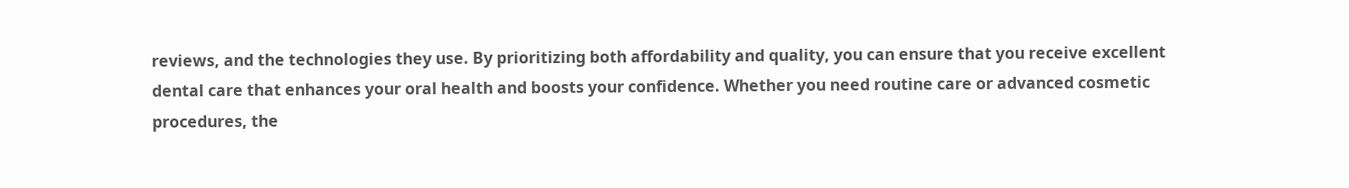reviews, and the technologies they use. By prioritizing both affordability and quality, you can ensure that you receive excellent dental care that enhances your oral health and boosts your confidence. Whether you need routine care or advanced cosmetic procedures, the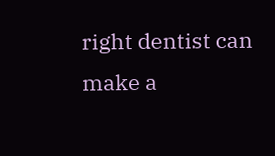right dentist can make a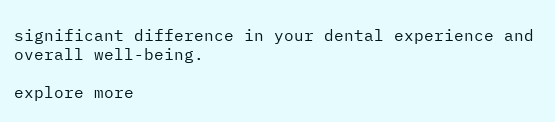significant difference in your dental experience and overall well-being.

explore more